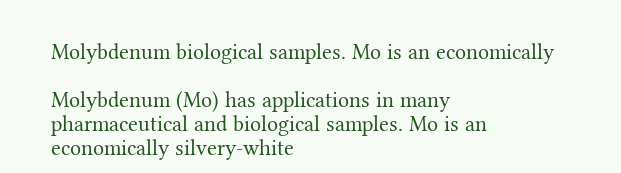Molybdenum biological samples. Mo is an economically

Molybdenum (Mo) has applications in many pharmaceutical and biological samples. Mo is an economically silvery-white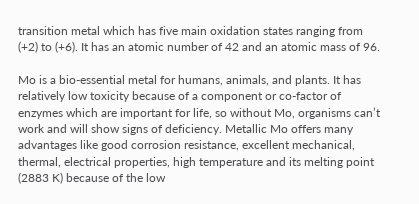transition metal which has five main oxidation states ranging from (+2) to (+6). It has an atomic number of 42 and an atomic mass of 96.

Mo is a bio-essential metal for humans, animals, and plants. It has relatively low toxicity because of a component or co-factor of enzymes which are important for life, so without Mo, organisms can’t work and will show signs of deficiency. Metallic Mo offers many advantages like good corrosion resistance, excellent mechanical, thermal, electrical properties, high temperature and its melting point (2883 K) because of the low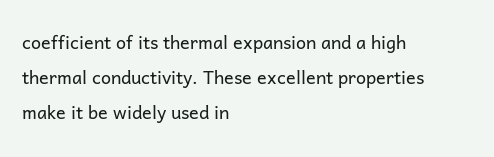coefficient of its thermal expansion and a high thermal conductivity. These excellent properties make it be widely used in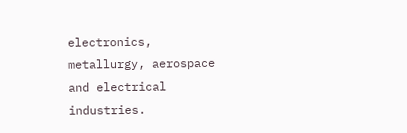electronics, metallurgy, aerospace and electrical industries.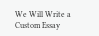We Will Write a Custom Essay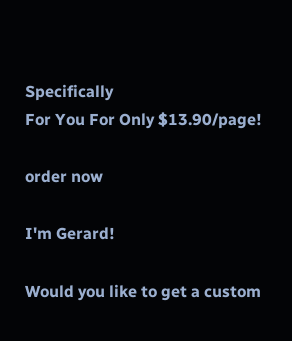Specifically
For You For Only $13.90/page!

order now

I'm Gerard!

Would you like to get a custom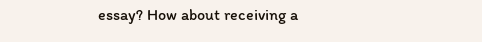essay? How about receiving a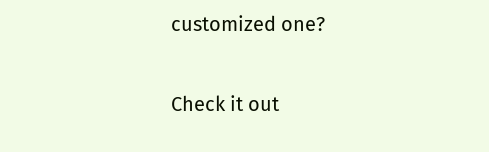customized one?

Check it out